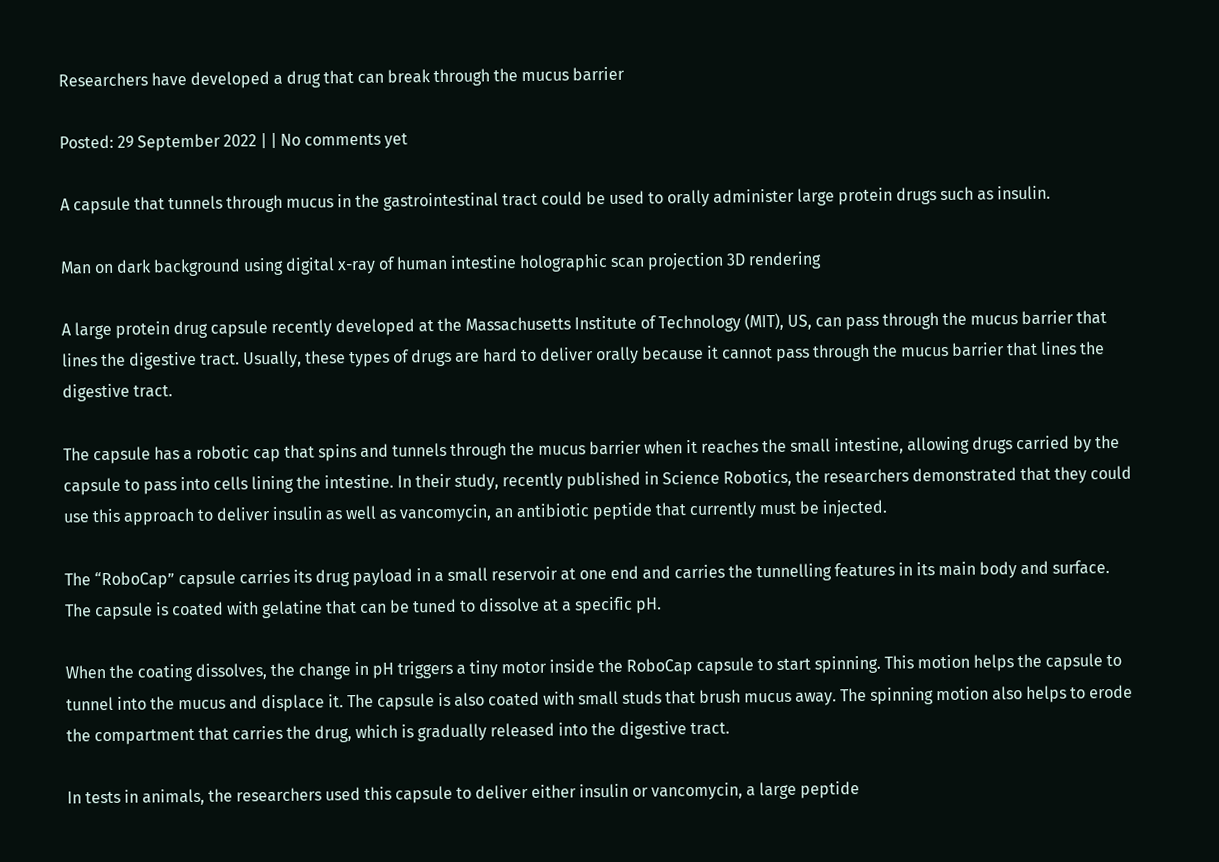Researchers have developed a drug that can break through the mucus barrier

Posted: 29 September 2022 | | No comments yet

A capsule that tunnels through mucus in the gastrointestinal tract could be used to orally administer large protein drugs such as insulin.

Man on dark background using digital x-ray of human intestine holographic scan projection 3D rendering

A large protein drug capsule recently developed at the Massachusetts Institute of Technology (MIT), US, can pass through the mucus barrier that lines the digestive tract. Usually, these types of drugs are hard to deliver orally because it cannot pass through the mucus barrier that lines the digestive tract.

The capsule has a robotic cap that spins and tunnels through the mucus barrier when it reaches the small intestine, allowing drugs carried by the capsule to pass into cells lining the intestine. In their study, recently published in Science Robotics, the researchers demonstrated that they could use this approach to deliver insulin as well as vancomycin, an antibiotic peptide that currently must be injected.

The “RoboCap” capsule carries its drug payload in a small reservoir at one end and carries the tunnelling features in its main body and surface. The capsule is coated with gelatine that can be tuned to dissolve at a specific pH.

When the coating dissolves, the change in pH triggers a tiny motor inside the RoboCap capsule to start spinning. This motion helps the capsule to tunnel into the mucus and displace it. The capsule is also coated with small studs that brush mucus away. The spinning motion also helps to erode the compartment that carries the drug, which is gradually released into the digestive tract.

In tests in animals, the researchers used this capsule to deliver either insulin or vancomycin, a large peptide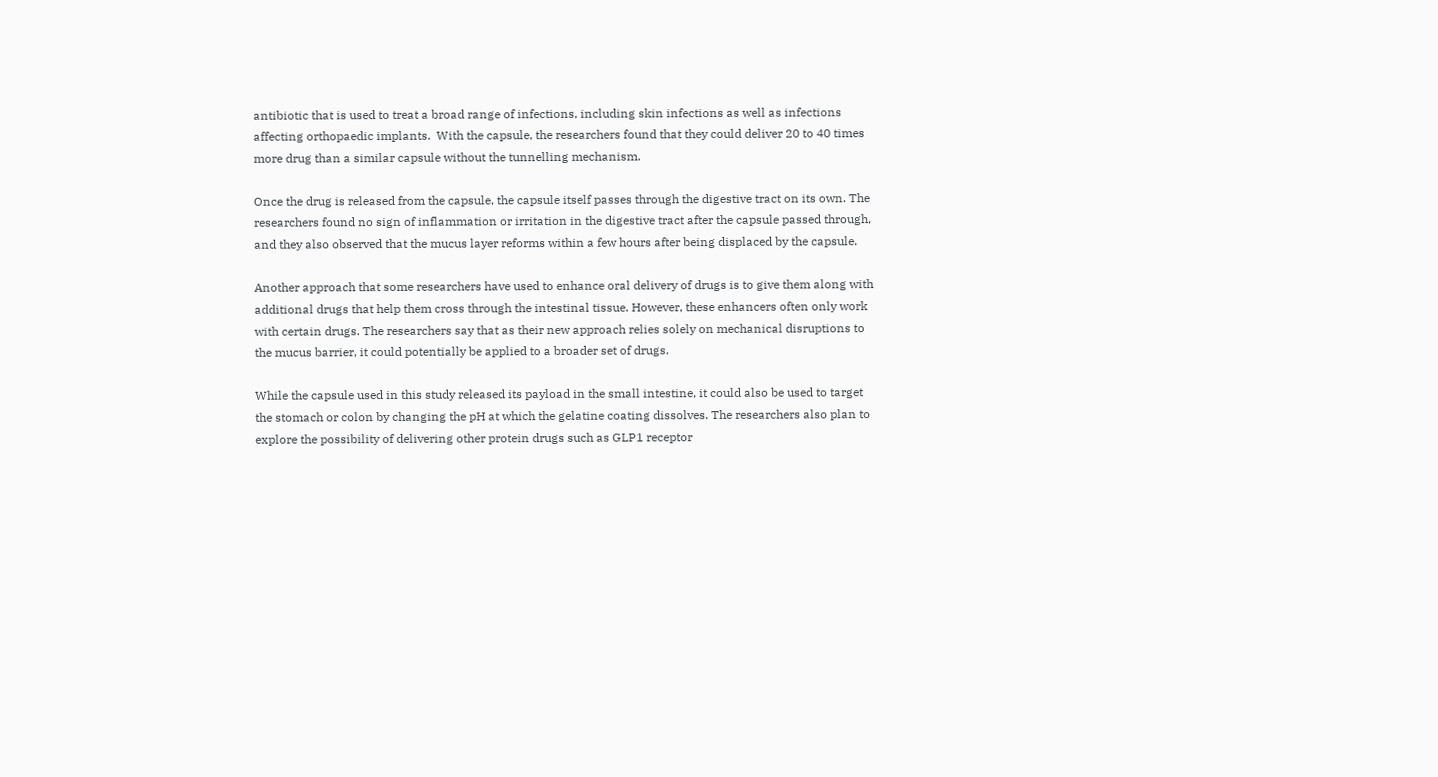antibiotic that is used to treat a broad range of infections, including skin infections as well as infections affecting orthopaedic implants.  With the capsule, the researchers found that they could deliver 20 to 40 times more drug than a similar capsule without the tunnelling mechanism.

Once the drug is released from the capsule, the capsule itself passes through the digestive tract on its own. The researchers found no sign of inflammation or irritation in the digestive tract after the capsule passed through, and they also observed that the mucus layer reforms within a few hours after being displaced by the capsule.

Another approach that some researchers have used to enhance oral delivery of drugs is to give them along with additional drugs that help them cross through the intestinal tissue. However, these enhancers often only work with certain drugs. The researchers say that as their new approach relies solely on mechanical disruptions to the mucus barrier, it could potentially be applied to a broader set of drugs.

While the capsule used in this study released its payload in the small intestine, it could also be used to target the stomach or colon by changing the pH at which the gelatine coating dissolves. The researchers also plan to explore the possibility of delivering other protein drugs such as GLP1 receptor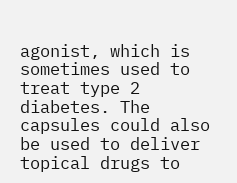agonist, which is sometimes used to treat type 2 diabetes. The capsules could also be used to deliver topical drugs to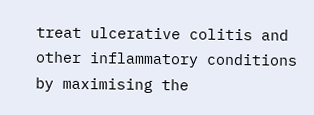treat ulcerative colitis and other inflammatory conditions by maximising the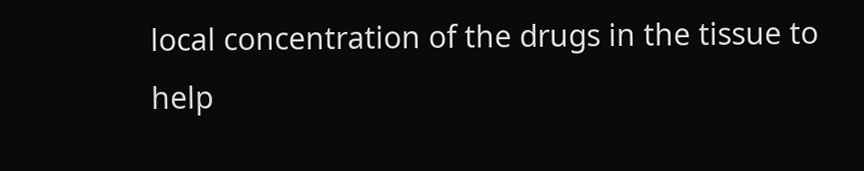local concentration of the drugs in the tissue to help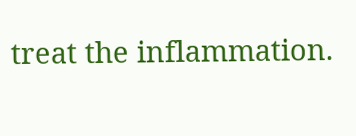treat the inflammation.